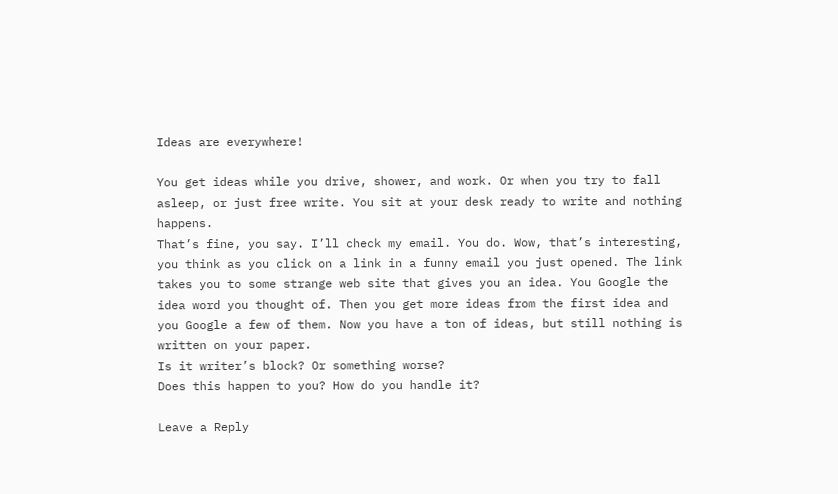Ideas are everywhere!

You get ideas while you drive, shower, and work. Or when you try to fall asleep, or just free write. You sit at your desk ready to write and nothing happens.
That’s fine, you say. I’ll check my email. You do. Wow, that’s interesting, you think as you click on a link in a funny email you just opened. The link takes you to some strange web site that gives you an idea. You Google the idea word you thought of. Then you get more ideas from the first idea and you Google a few of them. Now you have a ton of ideas, but still nothing is written on your paper.
Is it writer’s block? Or something worse?
Does this happen to you? How do you handle it?

Leave a Reply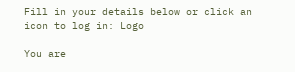Fill in your details below or click an icon to log in: Logo

You are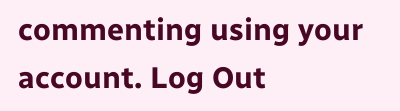commenting using your account. Log Out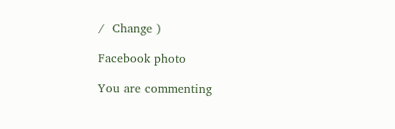/  Change )

Facebook photo

You are commenting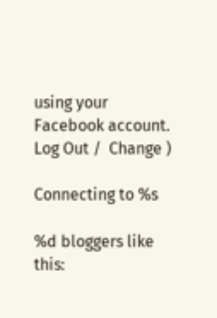using your Facebook account. Log Out /  Change )

Connecting to %s

%d bloggers like this: